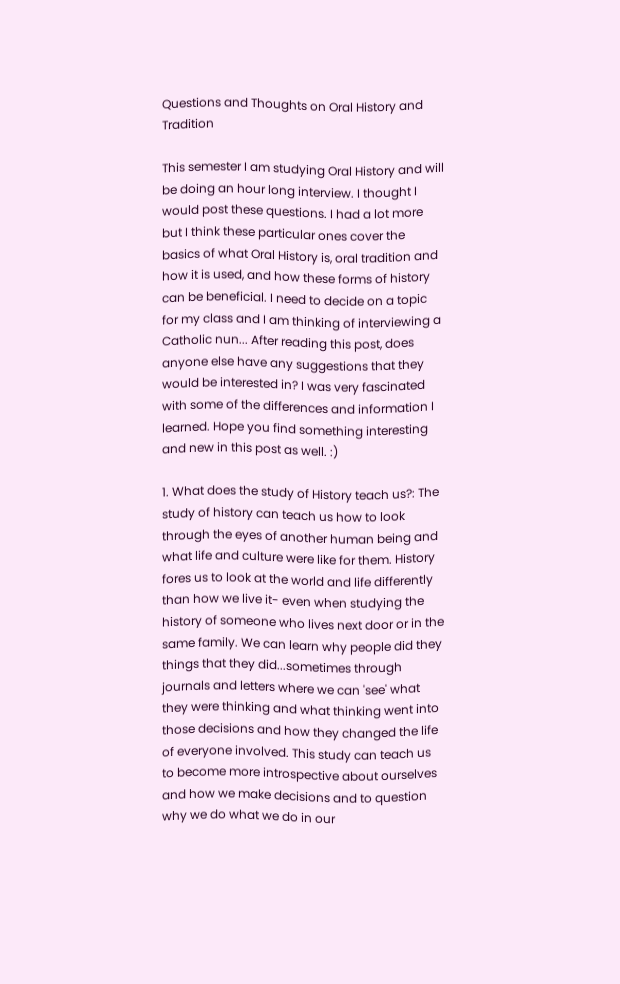Questions and Thoughts on Oral History and Tradition

This semester I am studying Oral History and will be doing an hour long interview. I thought I would post these questions. I had a lot more but I think these particular ones cover the basics of what Oral History is, oral tradition and how it is used, and how these forms of history can be beneficial. I need to decide on a topic for my class and I am thinking of interviewing a Catholic nun... After reading this post, does anyone else have any suggestions that they would be interested in? I was very fascinated with some of the differences and information I learned. Hope you find something interesting and new in this post as well. :)

1. What does the study of History teach us?: The study of history can teach us how to look through the eyes of another human being and what life and culture were like for them. History fores us to look at the world and life differently than how we live it- even when studying the history of someone who lives next door or in the same family. We can learn why people did they things that they did...sometimes through journals and letters where we can 'see' what they were thinking and what thinking went into those decisions and how they changed the life of everyone involved. This study can teach us to become more introspective about ourselves and how we make decisions and to question why we do what we do in our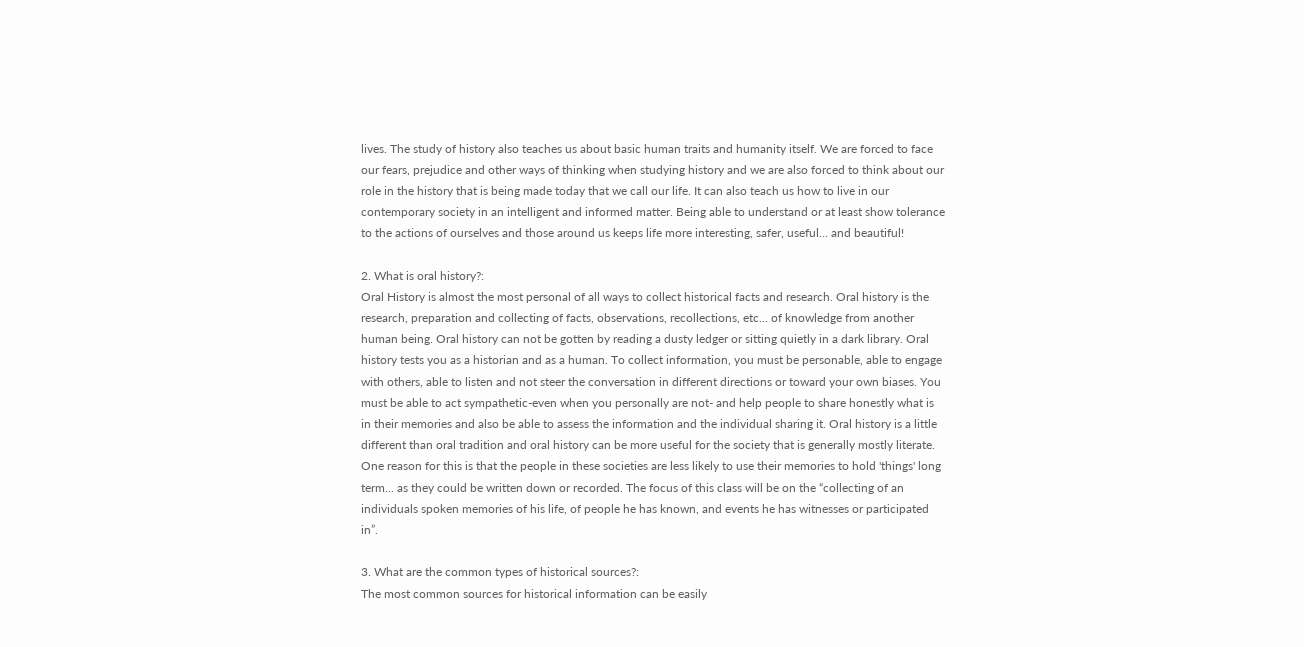lives. The study of history also teaches us about basic human traits and humanity itself. We are forced to face our fears, prejudice and other ways of thinking when studying history and we are also forced to think about our role in the history that is being made today that we call our life. It can also teach us how to live in our contemporary society in an intelligent and informed matter. Being able to understand or at least show tolerance to the actions of ourselves and those around us keeps life more interesting, safer, useful... and beautiful!

2. What is oral history?:
Oral History is almost the most personal of all ways to collect historical facts and research. Oral history is the research, preparation and collecting of facts, observations, recollections, etc... of knowledge from another human being. Oral history can not be gotten by reading a dusty ledger or sitting quietly in a dark library. Oral history tests you as a historian and as a human. To collect information, you must be personable, able to engage with others, able to listen and not steer the conversation in different directions or toward your own biases. You must be able to act sympathetic-even when you personally are not- and help people to share honestly what is in their memories and also be able to assess the information and the individual sharing it. Oral history is a little different than oral tradition and oral history can be more useful for the society that is generally mostly literate. One reason for this is that the people in these societies are less likely to use their memories to hold 'things' long term... as they could be written down or recorded. The focus of this class will be on the “collecting of an individuals spoken memories of his life, of people he has known, and events he has witnesses or participated in”.

3. What are the common types of historical sources?:
The most common sources for historical information can be easily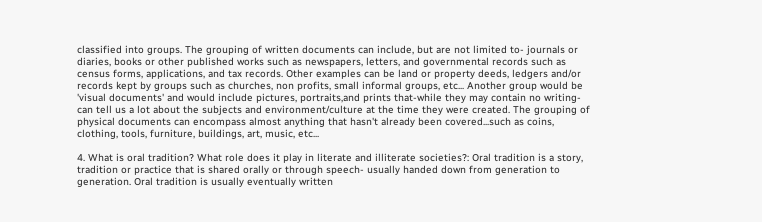classified into groups. The grouping of written documents can include, but are not limited to- journals or diaries, books or other published works such as newspapers, letters, and governmental records such as census forms, applications, and tax records. Other examples can be land or property deeds, ledgers and/or records kept by groups such as churches, non profits, small informal groups, etc... Another group would be 'visual documents' and would include pictures, portraits,and prints that-while they may contain no writing- can tell us a lot about the subjects and environment/culture at the time they were created. The grouping of physical documents can encompass almost anything that hasn't already been covered...such as coins, clothing, tools, furniture, buildings, art, music, etc...

4. What is oral tradition? What role does it play in literate and illiterate societies?: Oral tradition is a story, tradition or practice that is shared orally or through speech- usually handed down from generation to generation. Oral tradition is usually eventually written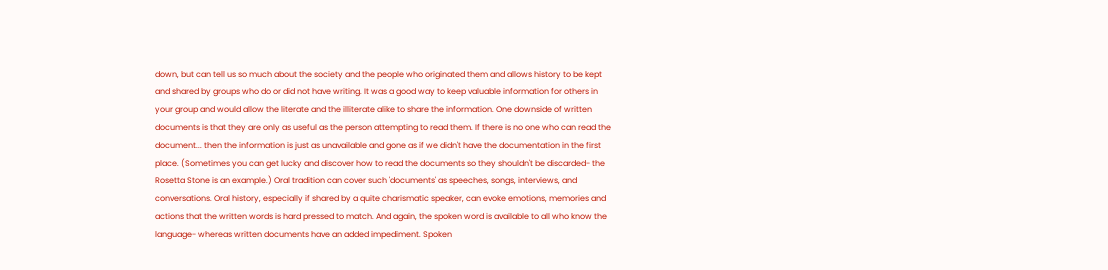down, but can tell us so much about the society and the people who originated them and allows history to be kept and shared by groups who do or did not have writing. It was a good way to keep valuable information for others in your group and would allow the literate and the illiterate alike to share the information. One downside of written documents is that they are only as useful as the person attempting to read them. If there is no one who can read the document... then the information is just as unavailable and gone as if we didn't have the documentation in the first place. (Sometimes you can get lucky and discover how to read the documents so they shouldn't be discarded- the Rosetta Stone is an example.) Oral tradition can cover such 'documents' as speeches, songs, interviews, and conversations. Oral history, especially if shared by a quite charismatic speaker, can evoke emotions, memories and actions that the written words is hard pressed to match. And again, the spoken word is available to all who know the language- whereas written documents have an added impediment. Spoken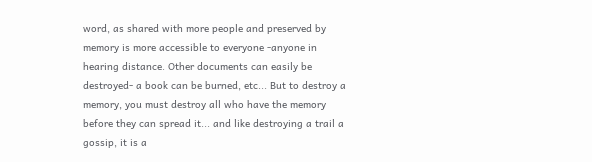word, as shared with more people and preserved by memory is more accessible to everyone -anyone in hearing distance. Other documents can easily be destroyed- a book can be burned, etc... But to destroy a memory, you must destroy all who have the memory before they can spread it... and like destroying a trail a gossip, it is a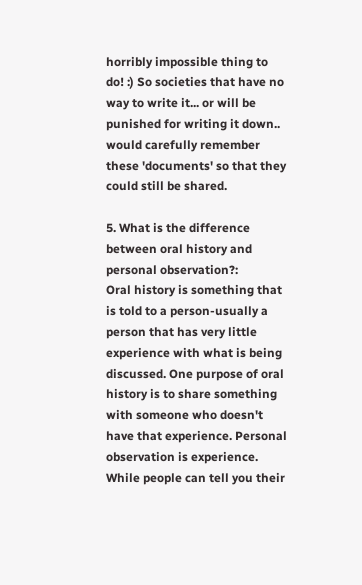horribly impossible thing to do! :) So societies that have no way to write it... or will be punished for writing it down.. would carefully remember these 'documents' so that they could still be shared.

5. What is the difference between oral history and personal observation?:
Oral history is something that is told to a person-usually a person that has very little experience with what is being discussed. One purpose of oral history is to share something with someone who doesn't have that experience. Personal observation is experience. While people can tell you their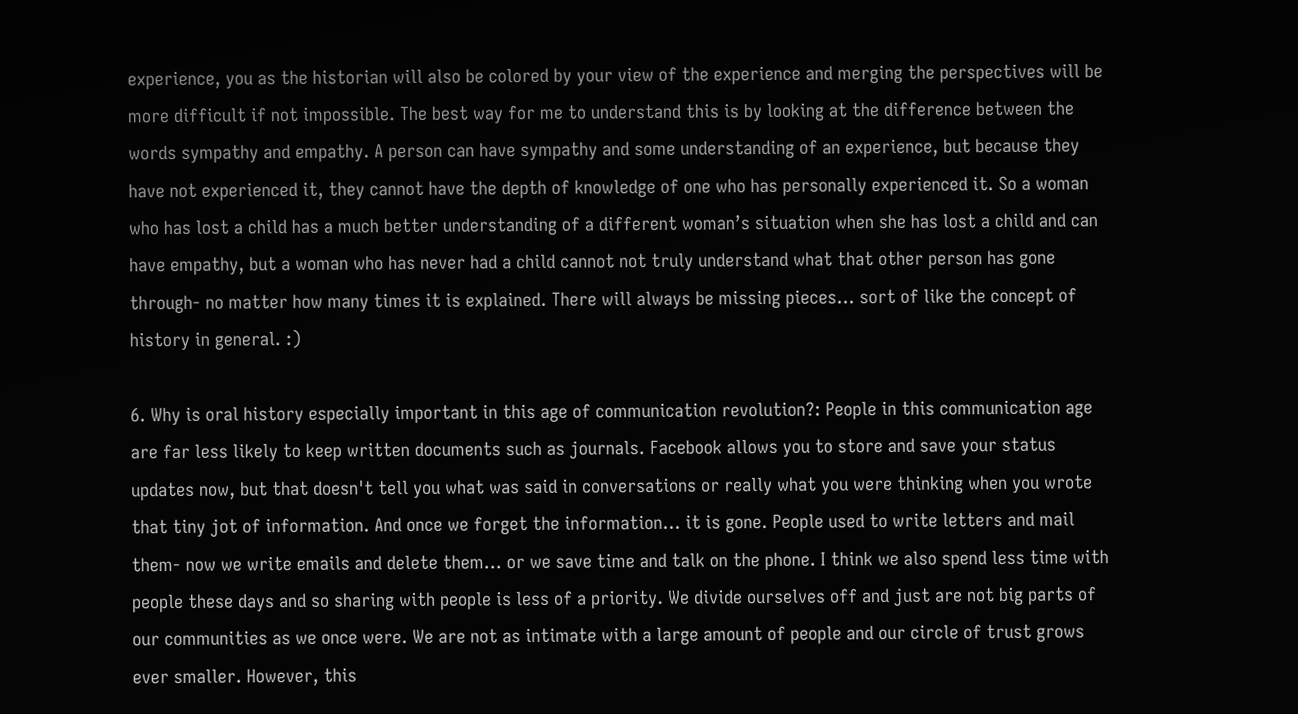experience, you as the historian will also be colored by your view of the experience and merging the perspectives will be more difficult if not impossible. The best way for me to understand this is by looking at the difference between the words sympathy and empathy. A person can have sympathy and some understanding of an experience, but because they have not experienced it, they cannot have the depth of knowledge of one who has personally experienced it. So a woman who has lost a child has a much better understanding of a different woman’s situation when she has lost a child and can have empathy, but a woman who has never had a child cannot not truly understand what that other person has gone through- no matter how many times it is explained. There will always be missing pieces... sort of like the concept of history in general. :)

6. Why is oral history especially important in this age of communication revolution?: People in this communication age are far less likely to keep written documents such as journals. Facebook allows you to store and save your status updates now, but that doesn't tell you what was said in conversations or really what you were thinking when you wrote that tiny jot of information. And once we forget the information... it is gone. People used to write letters and mail them- now we write emails and delete them... or we save time and talk on the phone. I think we also spend less time with people these days and so sharing with people is less of a priority. We divide ourselves off and just are not big parts of our communities as we once were. We are not as intimate with a large amount of people and our circle of trust grows ever smaller. However, this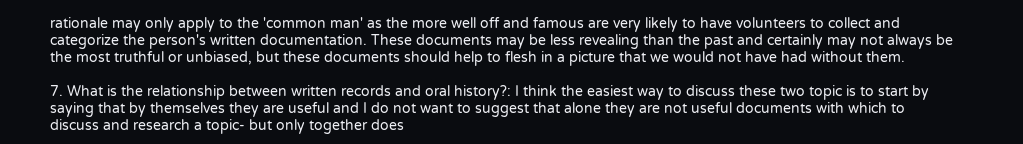rationale may only apply to the 'common man' as the more well off and famous are very likely to have volunteers to collect and categorize the person's written documentation. These documents may be less revealing than the past and certainly may not always be the most truthful or unbiased, but these documents should help to flesh in a picture that we would not have had without them.

7. What is the relationship between written records and oral history?: I think the easiest way to discuss these two topic is to start by saying that by themselves they are useful and I do not want to suggest that alone they are not useful documents with which to discuss and research a topic- but only together does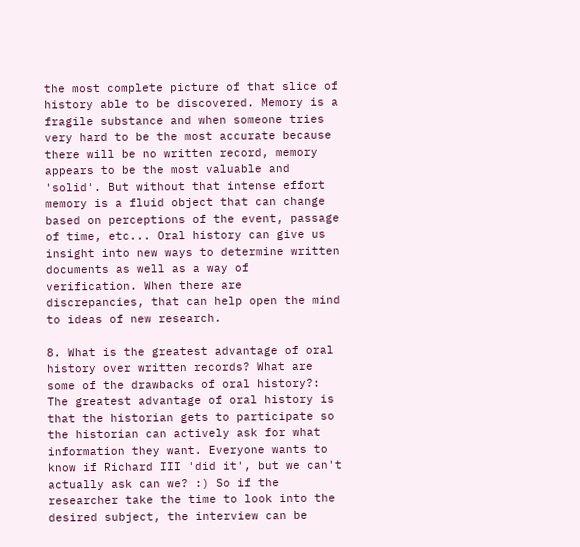the most complete picture of that slice of history able to be discovered. Memory is a fragile substance and when someone tries very hard to be the most accurate because there will be no written record, memory appears to be the most valuable and 'solid'. But without that intense effort memory is a fluid object that can change based on perceptions of the event, passage of time, etc... Oral history can give us insight into new ways to determine written documents as well as a way of verification. When there are discrepancies, that can help open the mind to ideas of new research.

8. What is the greatest advantage of oral history over written records? What are some of the drawbacks of oral history?: The greatest advantage of oral history is that the historian gets to participate so the historian can actively ask for what information they want. Everyone wants to know if Richard III 'did it', but we can't actually ask can we? :) So if the researcher take the time to look into the desired subject, the interview can be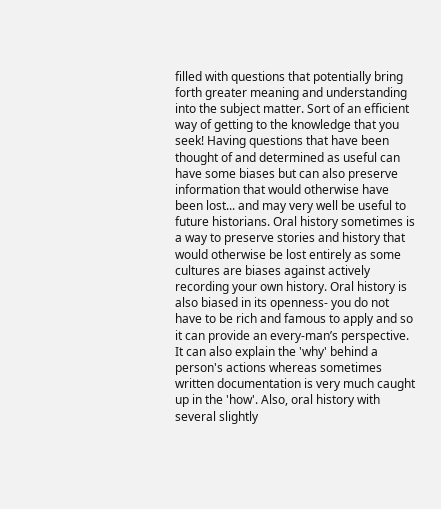filled with questions that potentially bring forth greater meaning and understanding into the subject matter. Sort of an efficient way of getting to the knowledge that you seek! Having questions that have been thought of and determined as useful can have some biases but can also preserve information that would otherwise have been lost... and may very well be useful to future historians. Oral history sometimes is a way to preserve stories and history that would otherwise be lost entirely as some cultures are biases against actively recording your own history. Oral history is also biased in its openness- you do not have to be rich and famous to apply and so it can provide an every-man’s perspective. It can also explain the 'why' behind a person's actions whereas sometimes written documentation is very much caught up in the 'how'. Also, oral history with several slightly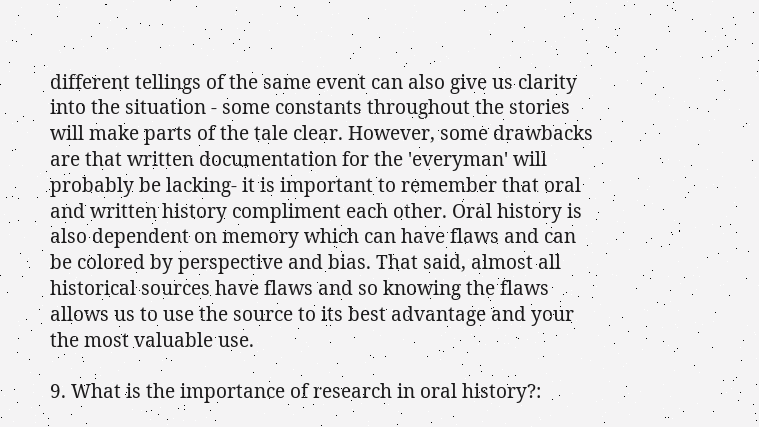different tellings of the same event can also give us clarity into the situation - some constants throughout the stories will make parts of the tale clear. However, some drawbacks are that written documentation for the 'everyman' will probably be lacking- it is important to remember that oral and written history compliment each other. Oral history is also dependent on memory which can have flaws and can be colored by perspective and bias. That said, almost all historical sources have flaws and so knowing the flaws allows us to use the source to its best advantage and your the most valuable use.

9. What is the importance of research in oral history?: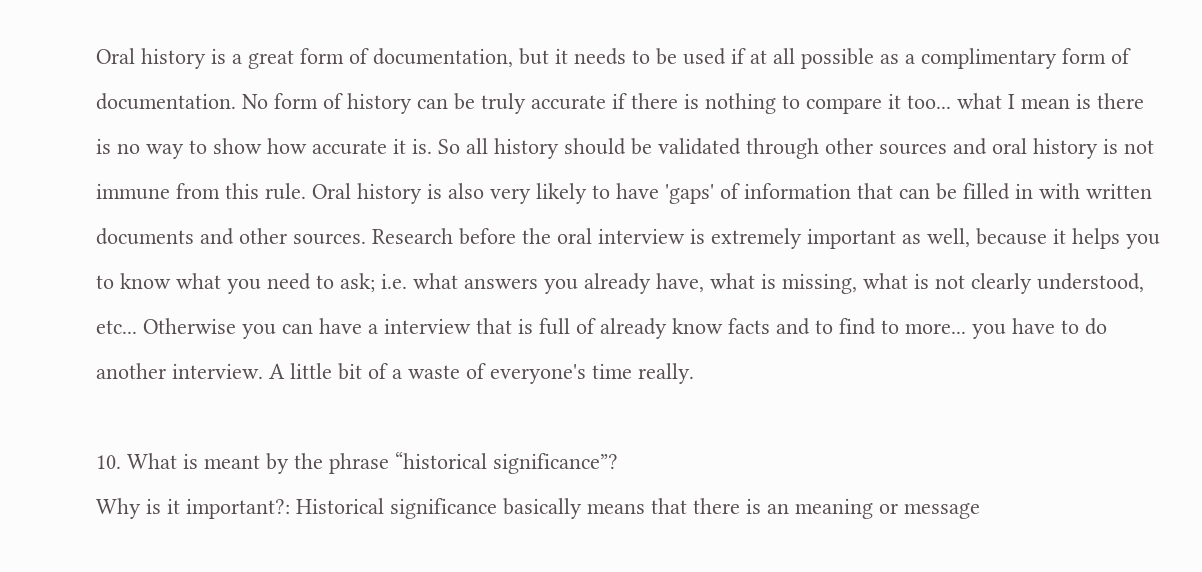Oral history is a great form of documentation, but it needs to be used if at all possible as a complimentary form of documentation. No form of history can be truly accurate if there is nothing to compare it too... what I mean is there is no way to show how accurate it is. So all history should be validated through other sources and oral history is not immune from this rule. Oral history is also very likely to have 'gaps' of information that can be filled in with written documents and other sources. Research before the oral interview is extremely important as well, because it helps you to know what you need to ask; i.e. what answers you already have, what is missing, what is not clearly understood, etc... Otherwise you can have a interview that is full of already know facts and to find to more... you have to do another interview. A little bit of a waste of everyone's time really.

10. What is meant by the phrase “historical significance”?
Why is it important?: Historical significance basically means that there is an meaning or message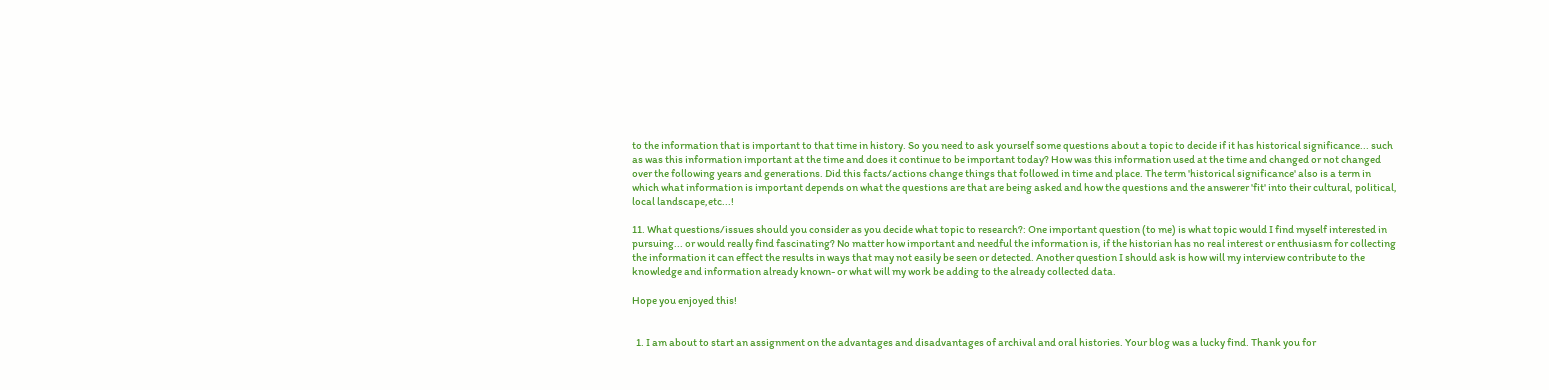to the information that is important to that time in history. So you need to ask yourself some questions about a topic to decide if it has historical significance... such as was this information important at the time and does it continue to be important today? How was this information used at the time and changed or not changed over the following years and generations. Did this facts/actions change things that followed in time and place. The term 'historical significance' also is a term in which what information is important depends on what the questions are that are being asked and how the questions and the answerer 'fit' into their cultural, political, local landscape,etc...!

11. What questions/issues should you consider as you decide what topic to research?: One important question (to me) is what topic would I find myself interested in pursuing... or would really find fascinating? No matter how important and needful the information is, if the historian has no real interest or enthusiasm for collecting the information it can effect the results in ways that may not easily be seen or detected. Another question I should ask is how will my interview contribute to the knowledge and information already known- or what will my work be adding to the already collected data.

Hope you enjoyed this!


  1. I am about to start an assignment on the advantages and disadvantages of archival and oral histories. Your blog was a lucky find. Thank you for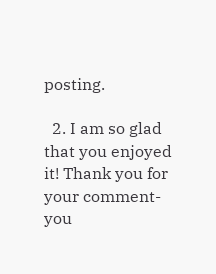posting.

  2. I am so glad that you enjoyed it! Thank you for your comment- you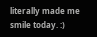literally made me smile today. :)